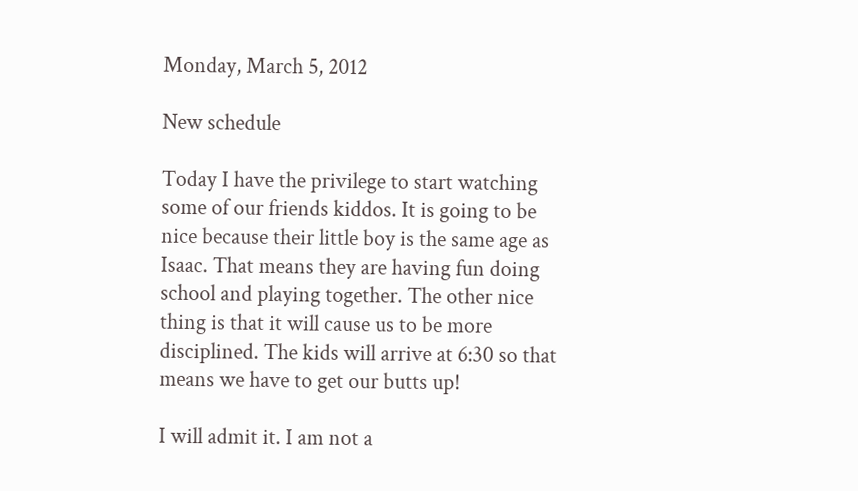Monday, March 5, 2012

New schedule

Today I have the privilege to start watching some of our friends kiddos. It is going to be nice because their little boy is the same age as Isaac. That means they are having fun doing school and playing together. The other nice thing is that it will cause us to be more disciplined. The kids will arrive at 6:30 so that means we have to get our butts up!

I will admit it. I am not a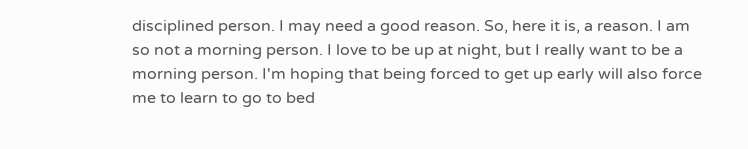disciplined person. I may need a good reason. So, here it is, a reason. I am so not a morning person. I love to be up at night, but I really want to be a morning person. I'm hoping that being forced to get up early will also force me to learn to go to bed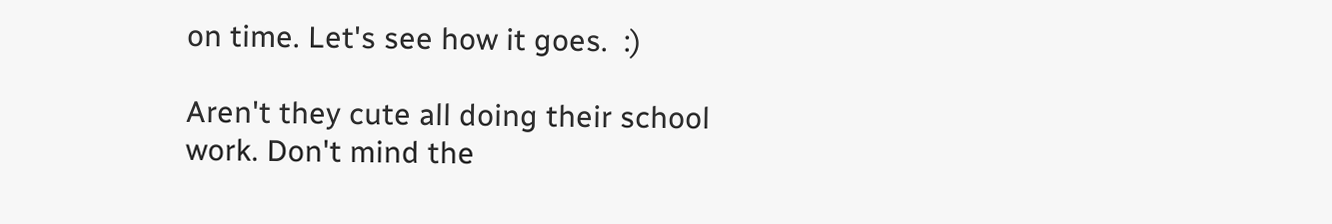on time. Let's see how it goes.  :)

Aren't they cute all doing their school work. Don't mind the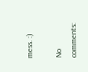mess. :)

No comments: